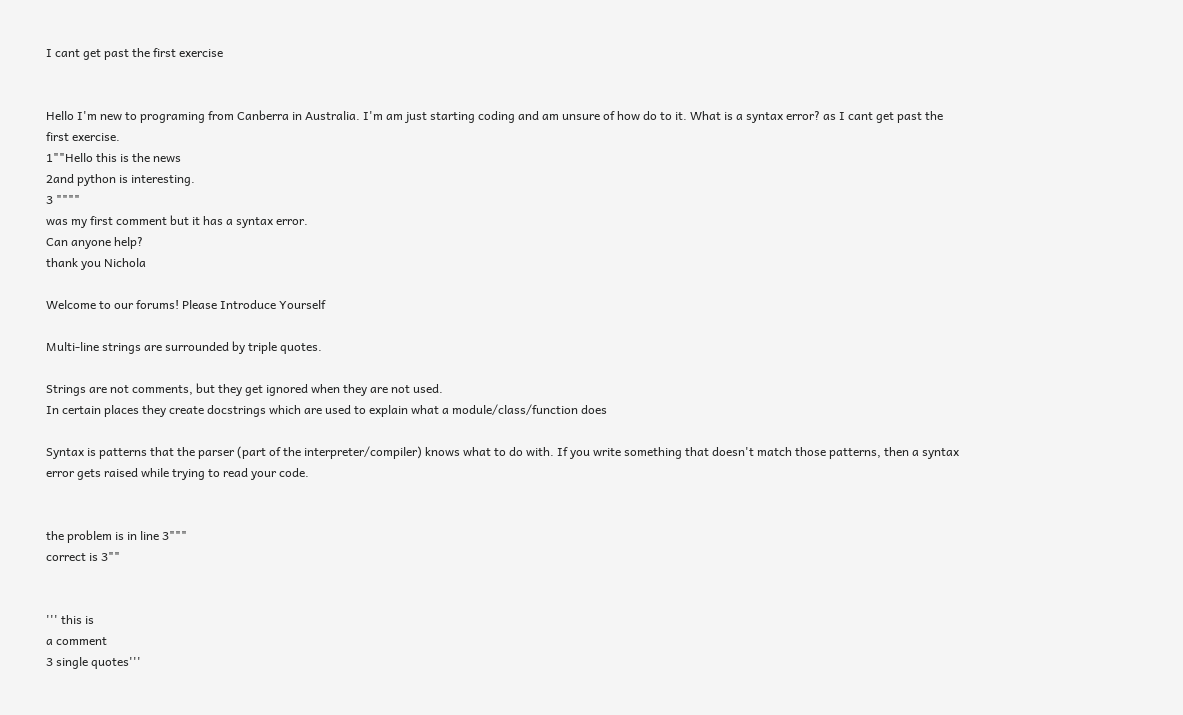I cant get past the first exercise


Hello I'm new to programing from Canberra in Australia. I'm am just starting coding and am unsure of how do to it. What is a syntax error? as I cant get past the first exercise.
1""Hello this is the news
2and python is interesting.
3 """"
was my first comment but it has a syntax error.
Can anyone help?
thank you Nichola

Welcome to our forums! Please Introduce Yourself

Multi-line strings are surrounded by triple quotes.

Strings are not comments, but they get ignored when they are not used.
In certain places they create docstrings which are used to explain what a module/class/function does

Syntax is patterns that the parser (part of the interpreter/compiler) knows what to do with. If you write something that doesn't match those patterns, then a syntax error gets raised while trying to read your code.


the problem is in line 3"""
correct is 3""


''' this is
a comment
3 single quotes'''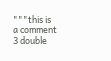"""this is
a comment
3 double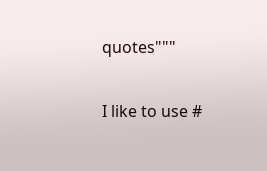quotes"""

I like to use #